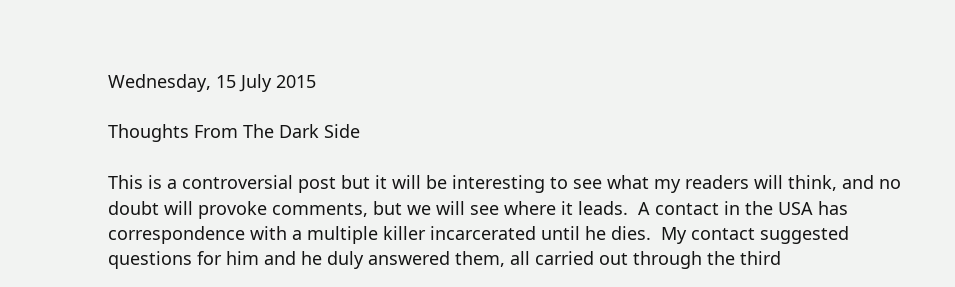Wednesday, 15 July 2015

Thoughts From The Dark Side

This is a controversial post but it will be interesting to see what my readers will think, and no doubt will provoke comments, but we will see where it leads.  A contact in the USA has correspondence with a multiple killer incarcerated until he dies.  My contact suggested questions for him and he duly answered them, all carried out through the third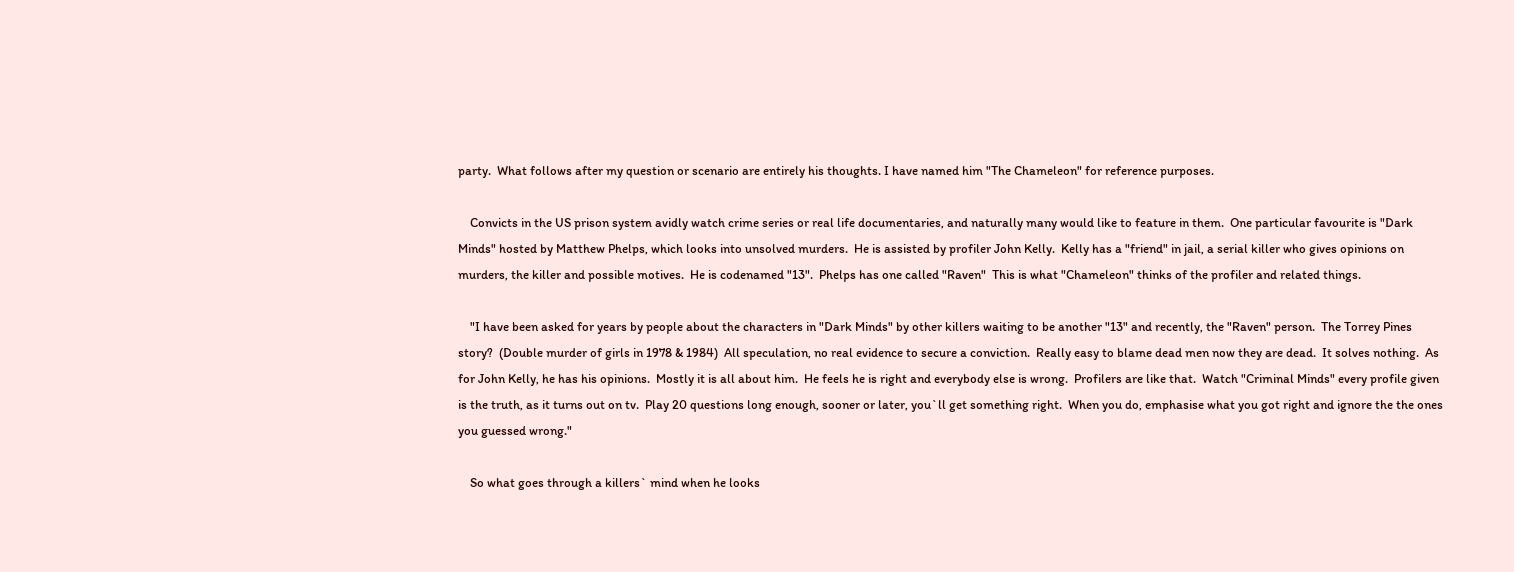party.  What follows after my question or scenario are entirely his thoughts. I have named him "The Chameleon" for reference purposes.

    Convicts in the US prison system avidly watch crime series or real life documentaries, and naturally many would like to feature in them.  One particular favourite is "Dark Minds" hosted by Matthew Phelps, which looks into unsolved murders.  He is assisted by profiler John Kelly.  Kelly has a "friend" in jail, a serial killer who gives opinions on murders, the killer and possible motives.  He is codenamed "13".  Phelps has one called "Raven"  This is what "Chameleon" thinks of the profiler and related things.

    "I have been asked for years by people about the characters in "Dark Minds" by other killers waiting to be another "13" and recently, the "Raven" person.  The Torrey Pines story?  (Double murder of girls in 1978 & 1984)  All speculation, no real evidence to secure a conviction.  Really easy to blame dead men now they are dead.  It solves nothing.  As for John Kelly, he has his opinions.  Mostly it is all about him.  He feels he is right and everybody else is wrong.  Profilers are like that.  Watch "Criminal Minds" every profile given is the truth, as it turns out on tv.  Play 20 questions long enough, sooner or later, you`ll get something right.  When you do, emphasise what you got right and ignore the the ones you guessed wrong."

    So what goes through a killers` mind when he looks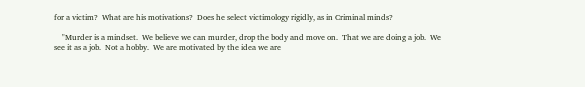for a victim?  What are his motivations?  Does he select victimology rigidly, as in Criminal minds?

    "Murder is a mindset.  We believe we can murder, drop the body and move on.  That we are doing a job.  We see it as a job.  Not a hobby.  We are motivated by the idea we are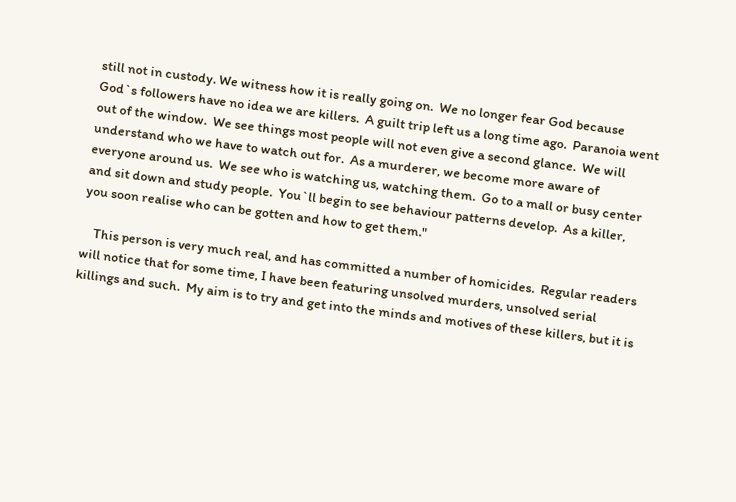still not in custody. We witness how it is really going on.  We no longer fear God because God`s followers have no idea we are killers.  A guilt trip left us a long time ago.  Paranoia went out of the window.  We see things most people will not even give a second glance.  We will understand who we have to watch out for.  As a murderer, we become more aware of everyone around us.  We see who is watching us, watching them.  Go to a mall or busy center and sit down and study people.  You`ll begin to see behaviour patterns develop.  As a killer, you soon realise who can be gotten and how to get them."

    This person is very much real, and has committed a number of homicides.  Regular readers will notice that for some time, I have been featuring unsolved murders, unsolved serial killings and such.  My aim is to try and get into the minds and motives of these killers, but it is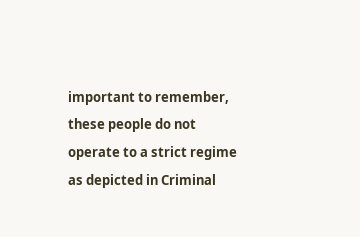important to remember, these people do not operate to a strict regime as depicted in Criminal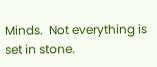Minds.  Not everything is set in stone.